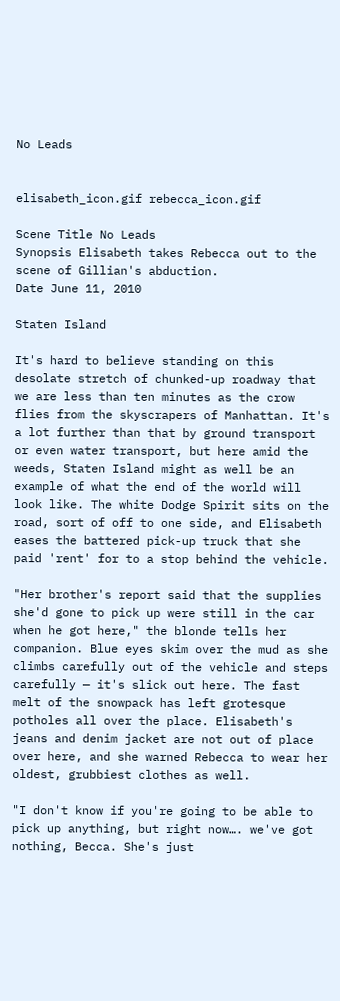No Leads


elisabeth_icon.gif rebecca_icon.gif

Scene Title No Leads
Synopsis Elisabeth takes Rebecca out to the scene of Gillian's abduction.
Date June 11, 2010

Staten Island

It's hard to believe standing on this desolate stretch of chunked-up roadway that we are less than ten minutes as the crow flies from the skyscrapers of Manhattan. It's a lot further than that by ground transport or even water transport, but here amid the weeds, Staten Island might as well be an example of what the end of the world will look like. The white Dodge Spirit sits on the road, sort of off to one side, and Elisabeth eases the battered pick-up truck that she paid 'rent' for to a stop behind the vehicle.

"Her brother's report said that the supplies she'd gone to pick up were still in the car when he got here," the blonde tells her companion. Blue eyes skim over the mud as she climbs carefully out of the vehicle and steps carefully — it's slick out here. The fast melt of the snowpack has left grotesque potholes all over the place. Elisabeth's jeans and denim jacket are not out of place over here, and she warned Rebecca to wear her oldest, grubbiest clothes as well.

"I don't know if you're going to be able to pick up anything, but right now…. we've got nothing, Becca. She's just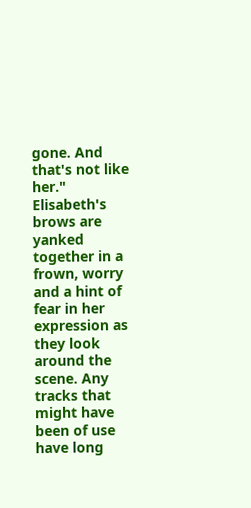gone. And that's not like her." Elisabeth's brows are yanked together in a frown, worry and a hint of fear in her expression as they look around the scene. Any tracks that might have been of use have long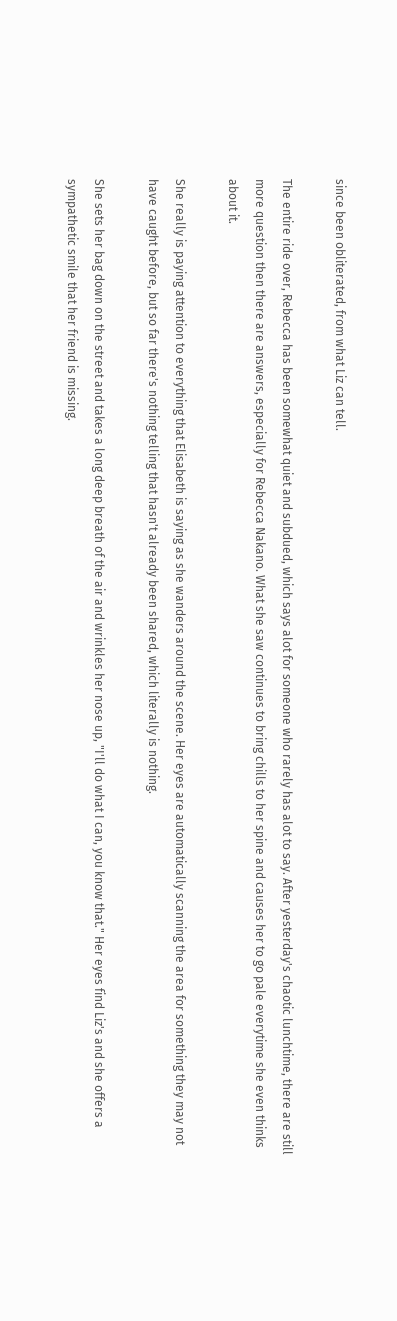since been obliterated, from what Liz can tell.

The entire ride over, Rebecca has been somewhat quiet and subdued, which says alot for someone who rarely has alot to say. After yesterday's chaotic lunchtime, there are still more question then there are answers, especially for Rebecca Nakano. What she saw continues to bring chills to her spine and causes her to go pale everytime she even thinks about it.

She really is paying attention to everything that Elisabeth is saying as she wanders around the scene. Her eyes are automatically scanning the area for something they may not have caught before, but so far there's nothing telling that hasn't already been shared, which literally is nothing.

She sets her bag down on the street and takes a long deep breath of the air and wrinkles her nose up, "I'll do what I can, you know that." Her eyes find Liz's and she offers a sympathetic smile that her friend is missing.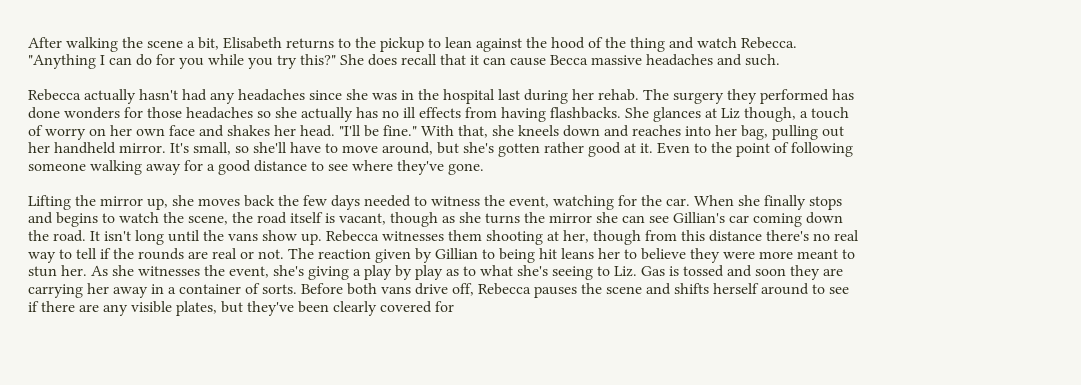After walking the scene a bit, Elisabeth returns to the pickup to lean against the hood of the thing and watch Rebecca. "Anything I can do for you while you try this?" She does recall that it can cause Becca massive headaches and such.

Rebecca actually hasn't had any headaches since she was in the hospital last during her rehab. The surgery they performed has done wonders for those headaches so she actually has no ill effects from having flashbacks. She glances at Liz though, a touch of worry on her own face and shakes her head. "I'll be fine." With that, she kneels down and reaches into her bag, pulling out her handheld mirror. It's small, so she'll have to move around, but she's gotten rather good at it. Even to the point of following someone walking away for a good distance to see where they've gone.

Lifting the mirror up, she moves back the few days needed to witness the event, watching for the car. When she finally stops and begins to watch the scene, the road itself is vacant, though as she turns the mirror she can see Gillian's car coming down the road. It isn't long until the vans show up. Rebecca witnesses them shooting at her, though from this distance there's no real way to tell if the rounds are real or not. The reaction given by Gillian to being hit leans her to believe they were more meant to stun her. As she witnesses the event, she's giving a play by play as to what she's seeing to Liz. Gas is tossed and soon they are carrying her away in a container of sorts. Before both vans drive off, Rebecca pauses the scene and shifts herself around to see if there are any visible plates, but they've been clearly covered for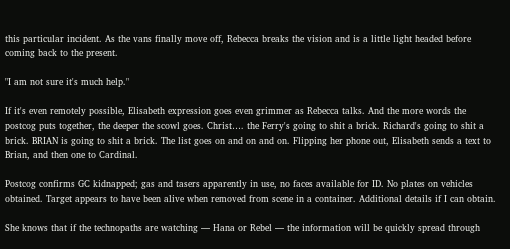this particular incident. As the vans finally move off, Rebecca breaks the vision and is a little light headed before coming back to the present.

"I am not sure it's much help."

If it's even remotely possible, Elisabeth expression goes even grimmer as Rebecca talks. And the more words the postcog puts together, the deeper the scowl goes. Christ…. the Ferry's going to shit a brick. Richard's going to shit a brick. BRIAN is going to shit a brick. The list goes on and on and on. Flipping her phone out, Elisabeth sends a text to Brian, and then one to Cardinal.

Postcog confirms GC kidnapped; gas and tasers apparently in use, no faces available for ID. No plates on vehicles obtained. Target appears to have been alive when removed from scene in a container. Additional details if I can obtain.

She knows that if the technopaths are watching — Hana or Rebel — the information will be quickly spread through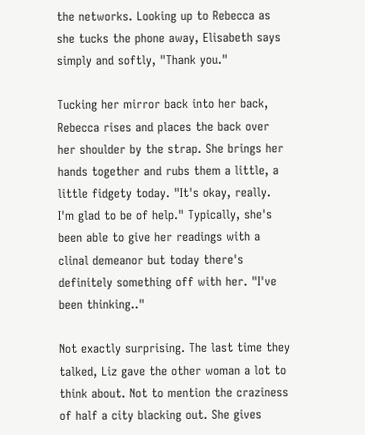the networks. Looking up to Rebecca as she tucks the phone away, Elisabeth says simply and softly, "Thank you."

Tucking her mirror back into her back, Rebecca rises and places the back over her shoulder by the strap. She brings her hands together and rubs them a little, a little fidgety today. "It's okay, really. I'm glad to be of help." Typically, she's been able to give her readings with a clinal demeanor but today there's definitely something off with her. "I've been thinking.."

Not exactly surprising. The last time they talked, Liz gave the other woman a lot to think about. Not to mention the craziness of half a city blacking out. She gives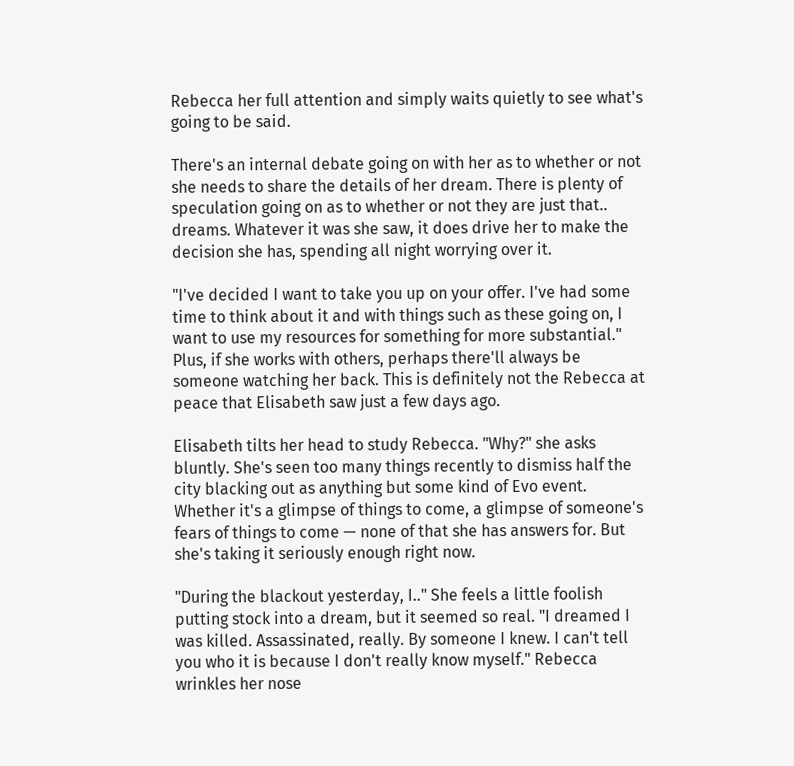Rebecca her full attention and simply waits quietly to see what's going to be said.

There's an internal debate going on with her as to whether or not she needs to share the details of her dream. There is plenty of speculation going on as to whether or not they are just that.. dreams. Whatever it was she saw, it does drive her to make the decision she has, spending all night worrying over it.

"I've decided I want to take you up on your offer. I've had some time to think about it and with things such as these going on, I want to use my resources for something for more substantial." Plus, if she works with others, perhaps there'll always be someone watching her back. This is definitely not the Rebecca at peace that Elisabeth saw just a few days ago.

Elisabeth tilts her head to study Rebecca. "Why?" she asks bluntly. She's seen too many things recently to dismiss half the city blacking out as anything but some kind of Evo event. Whether it's a glimpse of things to come, a glimpse of someone's fears of things to come — none of that she has answers for. But she's taking it seriously enough right now.

"During the blackout yesterday, I.." She feels a little foolish putting stock into a dream, but it seemed so real. "I dreamed I was killed. Assassinated, really. By someone I knew. I can't tell you who it is because I don't really know myself." Rebecca wrinkles her nose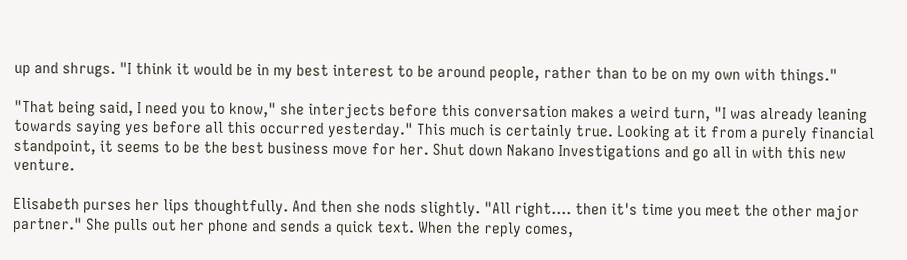up and shrugs. "I think it would be in my best interest to be around people, rather than to be on my own with things."

"That being said, I need you to know," she interjects before this conversation makes a weird turn, "I was already leaning towards saying yes before all this occurred yesterday." This much is certainly true. Looking at it from a purely financial standpoint, it seems to be the best business move for her. Shut down Nakano Investigations and go all in with this new venture.

Elisabeth purses her lips thoughtfully. And then she nods slightly. "All right…. then it's time you meet the other major partner." She pulls out her phone and sends a quick text. When the reply comes,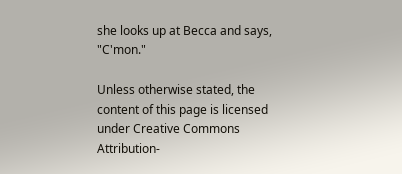she looks up at Becca and says, "C'mon."

Unless otherwise stated, the content of this page is licensed under Creative Commons Attribution-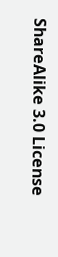ShareAlike 3.0 License